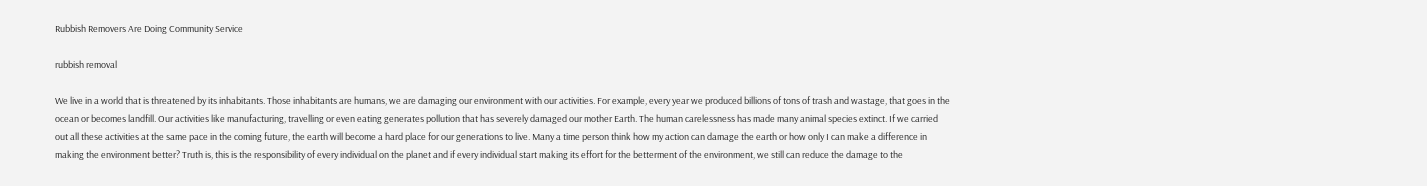Rubbish Removers Are Doing Community Service

rubbish removal

We live in a world that is threatened by its inhabitants. Those inhabitants are humans, we are damaging our environment with our activities. For example, every year we produced billions of tons of trash and wastage, that goes in the ocean or becomes landfill. Our activities like manufacturing, travelling or even eating generates pollution that has severely damaged our mother Earth. The human carelessness has made many animal species extinct. If we carried out all these activities at the same pace in the coming future, the earth will become a hard place for our generations to live. Many a time person think how my action can damage the earth or how only I can make a difference in making the environment better? Truth is, this is the responsibility of every individual on the planet and if every individual start making its effort for the betterment of the environment, we still can reduce the damage to the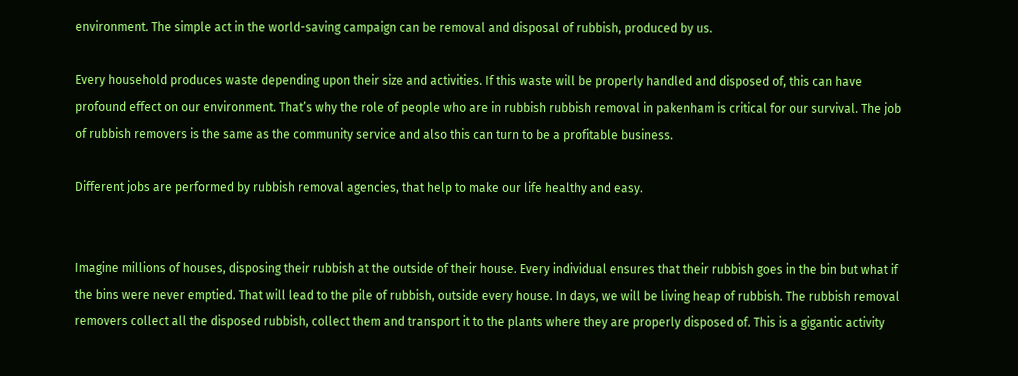environment. The simple act in the world-saving campaign can be removal and disposal of rubbish, produced by us.

Every household produces waste depending upon their size and activities. If this waste will be properly handled and disposed of, this can have profound effect on our environment. That’s why the role of people who are in rubbish rubbish removal in pakenham is critical for our survival. The job of rubbish removers is the same as the community service and also this can turn to be a profitable business.

Different jobs are performed by rubbish removal agencies, that help to make our life healthy and easy.


Imagine millions of houses, disposing their rubbish at the outside of their house. Every individual ensures that their rubbish goes in the bin but what if the bins were never emptied. That will lead to the pile of rubbish, outside every house. In days, we will be living heap of rubbish. The rubbish removal removers collect all the disposed rubbish, collect them and transport it to the plants where they are properly disposed of. This is a gigantic activity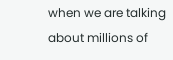when we are talking about millions of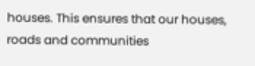houses. This ensures that our houses, roads and communities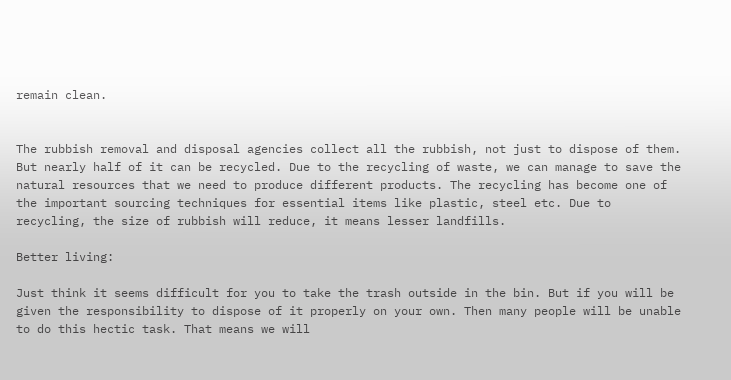remain clean.


The rubbish removal and disposal agencies collect all the rubbish, not just to dispose of them. But nearly half of it can be recycled. Due to the recycling of waste, we can manage to save the natural resources that we need to produce different products. The recycling has become one of the important sourcing techniques for essential items like plastic, steel etc. Due to recycling, the size of rubbish will reduce, it means lesser landfills.

Better living:

Just think it seems difficult for you to take the trash outside in the bin. But if you will be given the responsibility to dispose of it properly on your own. Then many people will be unable to do this hectic task. That means we will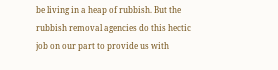be living in a heap of rubbish. But the rubbish removal agencies do this hectic job on our part to provide us with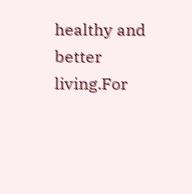healthy and better living.For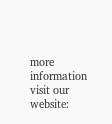more information visit our website: